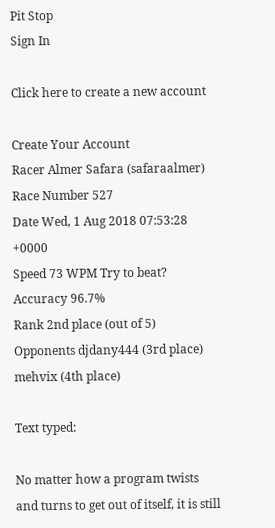Pit Stop
Sign In

Click here to create a new account

Create Your Account
Racer Almer Safara (safaraalmer)
Race Number 527
Date Wed, 1 Aug 2018 07:53:28 +0000
Speed 73 WPM Try to beat?
Accuracy 96.7%
Rank 2nd place (out of 5)
Opponents djdany444 (3rd place) mehvix (4th place)

Text typed:

No matter how a program twists and turns to get out of itself, it is still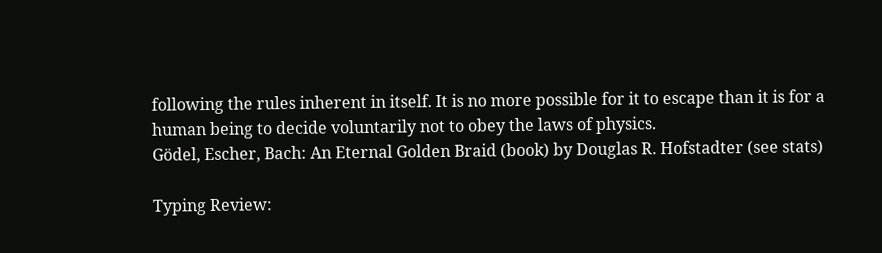following the rules inherent in itself. It is no more possible for it to escape than it is for a human being to decide voluntarily not to obey the laws of physics.
Gödel, Escher, Bach: An Eternal Golden Braid (book) by Douglas R. Hofstadter (see stats)

Typing Review: